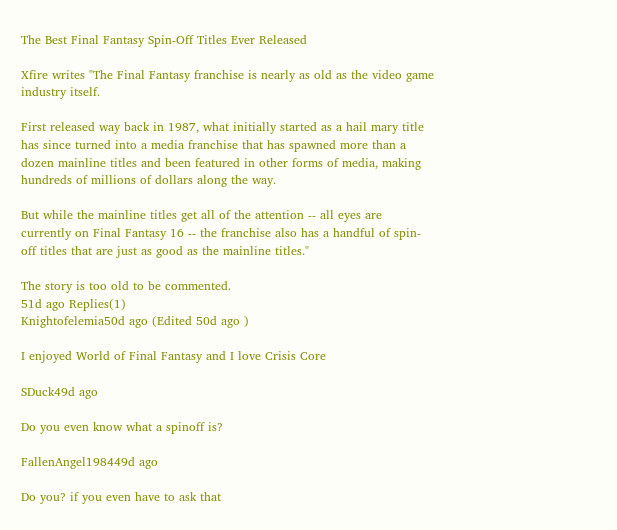The Best Final Fantasy Spin-Off Titles Ever Released

Xfire writes "The Final Fantasy franchise is nearly as old as the video game industry itself.

First released way back in 1987, what initially started as a hail mary title has since turned into a media franchise that has spawned more than a dozen mainline titles and been featured in other forms of media, making hundreds of millions of dollars along the way.

But while the mainline titles get all of the attention -- all eyes are currently on Final Fantasy 16 -- the franchise also has a handful of spin-off titles that are just as good as the mainline titles."

The story is too old to be commented.
51d ago Replies(1)
Knightofelemia50d ago (Edited 50d ago )

I enjoyed World of Final Fantasy and I love Crisis Core

SDuck49d ago

Do you even know what a spinoff is?

FallenAngel198449d ago

Do you? if you even have to ask that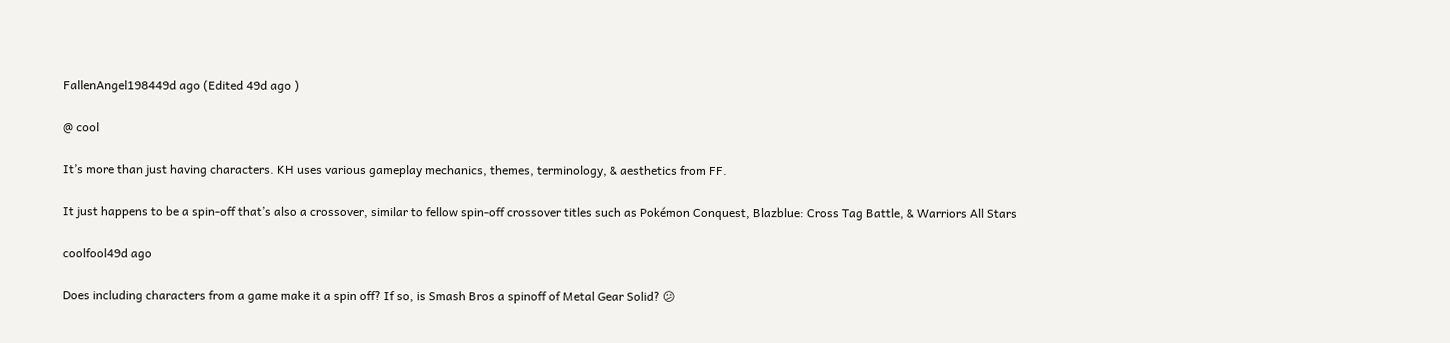FallenAngel198449d ago (Edited 49d ago )

@ cool

It’s more than just having characters. KH uses various gameplay mechanics, themes, terminology, & aesthetics from FF.

It just happens to be a spin-off that’s also a crossover, similar to fellow spin-off crossover titles such as Pokémon Conquest, Blazblue: Cross Tag Battle, & Warriors All Stars

coolfool49d ago

Does including characters from a game make it a spin off? If so, is Smash Bros a spinoff of Metal Gear Solid? 😕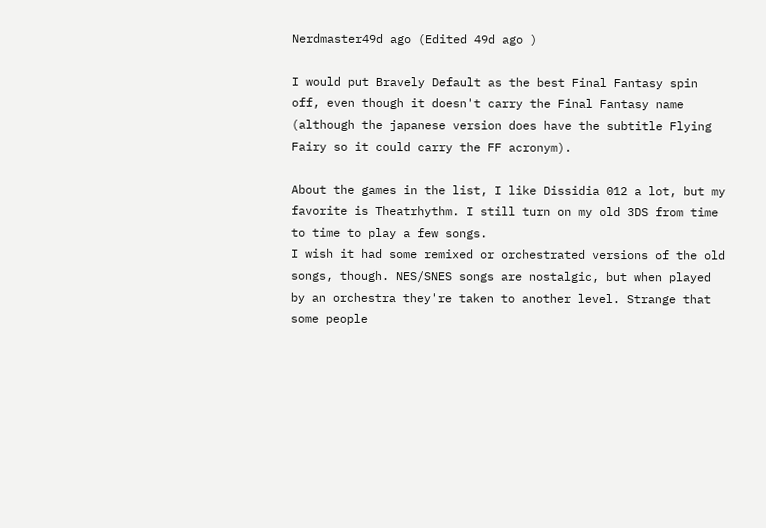Nerdmaster49d ago (Edited 49d ago )

I would put Bravely Default as the best Final Fantasy spin off, even though it doesn't carry the Final Fantasy name (although the japanese version does have the subtitle Flying Fairy so it could carry the FF acronym).

About the games in the list, I like Dissidia 012 a lot, but my favorite is Theatrhythm. I still turn on my old 3DS from time to time to play a few songs.
I wish it had some remixed or orchestrated versions of the old songs, though. NES/SNES songs are nostalgic, but when played by an orchestra they're taken to another level. Strange that some people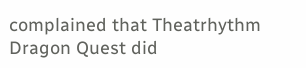complained that Theatrhythm Dragon Quest did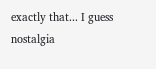exactly that... I guess nostalgia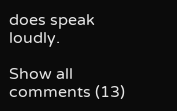does speak loudly.

Show all comments (13)